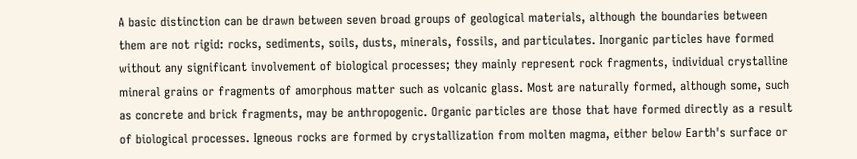A basic distinction can be drawn between seven broad groups of geological materials, although the boundaries between them are not rigid: rocks, sediments, soils, dusts, minerals, fossils, and particulates. Inorganic particles have formed without any significant involvement of biological processes; they mainly represent rock fragments, individual crystalline mineral grains or fragments of amorphous matter such as volcanic glass. Most are naturally formed, although some, such as concrete and brick fragments, may be anthropogenic. Organic particles are those that have formed directly as a result of biological processes. Igneous rocks are formed by crystallization from molten magma, either below Earth's surface or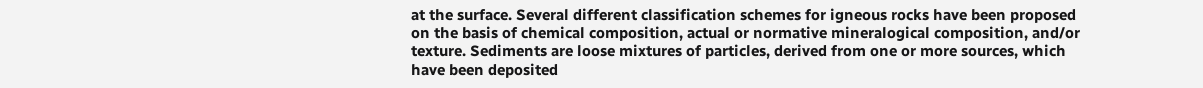at the surface. Several different classification schemes for igneous rocks have been proposed on the basis of chemical composition, actual or normative mineralogical composition, and/or texture. Sediments are loose mixtures of particles, derived from one or more sources, which have been deposited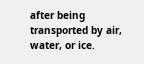after being transported by air, water, or ice.